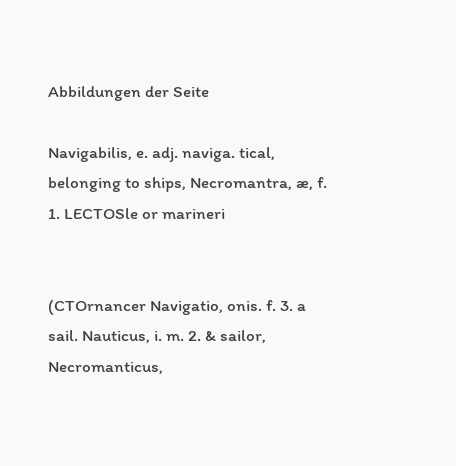Abbildungen der Seite

Navigabilis, e. adj. naviga. tical, belonging to ships, Necromantra, æ, f. 1. LECTOSle or marineri


(CTOrnancer Navigatio, onis. f. 3. a sail. Nauticus, i. m. 2. & sailor, Necromanticus,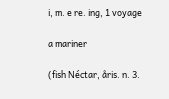i, m. e re. ing, 1 voyage

a mariner

(fish Néctar, åris. n. 3.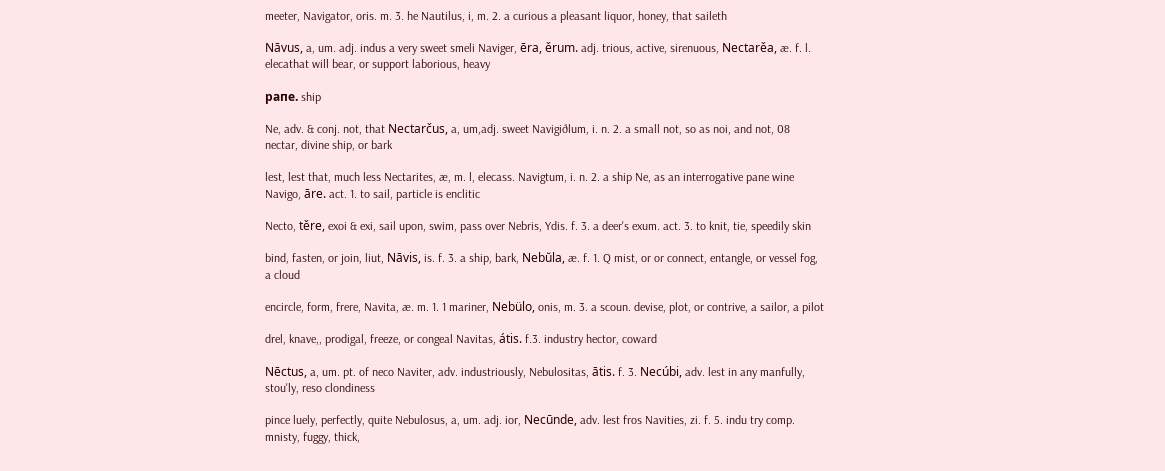meeter, Navigator, oris. m. 3. he Nautilus, i, m. 2. a curious a pleasant liquor, honey, that saileth

Nāvus, a, um. adj. indus a very sweet smeli Naviger, ēra, ěrum. adj. trious, active, sirenuous, Nectarěa, æ. f. l. elecathat will bear, or support laborious, heavy

рапе. ship

Ne, adv. & conj. not, that Nectarčus, a, um,adj. sweet Navigiðlum, i. n. 2. a small not, so as noi, and not, 08 nectar, divine ship, or bark

lest, lest that, much less Nectarites, æ, m. l, elecass. Navigtum, i. n. 2. a ship Ne, as an interrogative pane wine Navigo, āre. act. 1. to sail, particle is enclitic

Necto, těre, exoi & exi, sail upon, swim, pass over Nebris, Ydis. f. 3. a deer's exum. act. 3. to knit, tie, speedily skin

bind, fasten, or join, liut, Nāvis, is. f. 3. a ship, bark, Nebŭla, æ. f. 1. Q mist, or or connect, entangle, or vessel fog, a cloud

encircle, form, frere, Navita, æ. m. 1. 1 mariner, Nebülo, onis, m. 3. a scoun. devise, plot, or contrive, a sailor, a pilot

drel, knave,, prodigal, freeze, or congeal Navitas, átis. f.3. industry hector, coward

Nēctus, a, um. pt. of neco Naviter, adv. industriously, Nebulositas, ātis. f. 3. Necúbi, adv. lest in any manfully, stou'ly, reso clondiness

pince luely, perfectly, quite Nebulosus, a, um. adj. ior, Necūnde, adv. lest fros Navities, zi. f. 5. indu try comp. mnisty, fuggy, thick,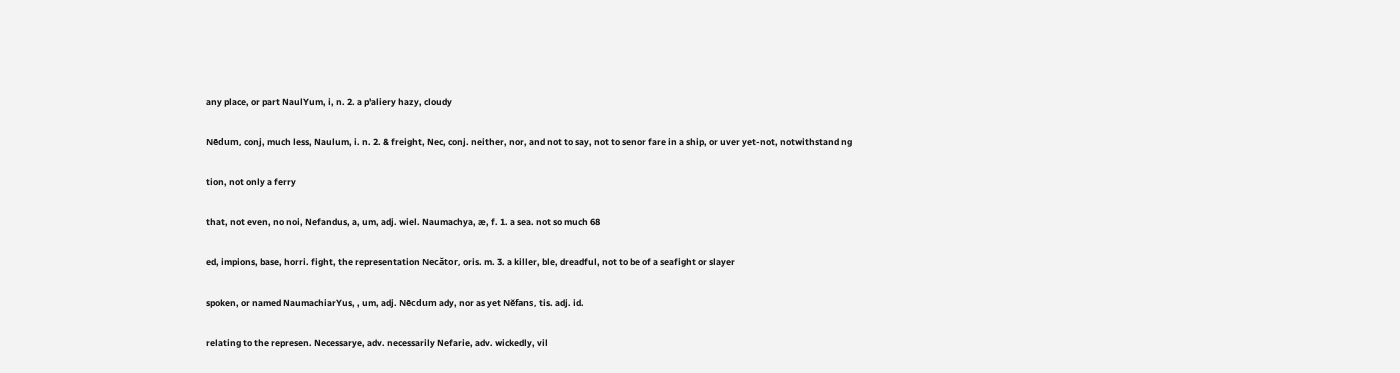any place, or part NaulYum, i, n. 2. a p'aliery hazy, cloudy

Nēdum, conj, much less, Naulum, i. n. 2. & freight, Nec, conj. neither, nor, and not to say, not to senor fare in a ship, or uver yet-not, notwithstand ng

tion, not only a ferry

that, not even, no noi, Nefandus, a, um, adj. wiel. Naumachya, æ, f. 1. a sea. not so much 68

ed, impions, base, horri. fight, the representation Necător, oris. m. 3. a killer, ble, dreadful, not to be of a seafight or slayer

spoken, or named NaumachiarYus, , um, adj. Nēcdum ady, nor as yet Něfans, tis. adj. id.

relating to the represen. Necessarye, adv. necessarily Nefarie, adv. wickedly, vil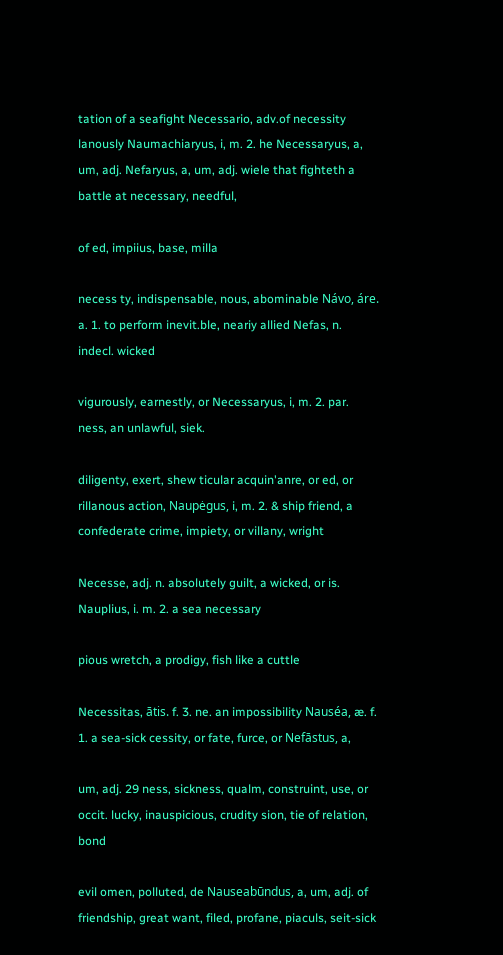tation of a seafight Necessario, adv.of necessity lanously Naumachiaryus, i, m. 2. he Necessaryus, a, um, adj. Nefaryus, a, um, adj. wiele that fighteth a battle at necessary, needful,

of ed, impiius, base, milla

necess ty, indispensable, nous, abominable Návo, áre. a. 1. to perform inevit.ble, neariy allied Nefas, n. indecl. wicked

vigurously, earnestly, or Necessaryus, i, m. 2. par. ness, an unlawful, siek.

diligenty, exert, shew ticular acquin'anre, or ed, or rillanous action, Naupėgus, i, m. 2. & ship friend, a confederate crime, impiety, or villany, wright

Necesse, adj. n. absolutely guilt, a wicked, or is. Nauplius, i. m. 2. a sea necessary

pious wretch, a prodigy, fish like a cuttle

Necessitas, ātis. f. 3. ne. an impossibility Nauséa, æ. f. 1. a sea-sick cessity, or fate, furce, or Nefāstus, a,

um, adj. 29 ness, sickness, qualm, construint, use, or occit. lucky, inauspicious, crudity sion, tie of relation, bond

evil omen, polluted, de Nauseabūndus, a, um, adj. of friendship, great want, filed, profane, piaculs, seit-sick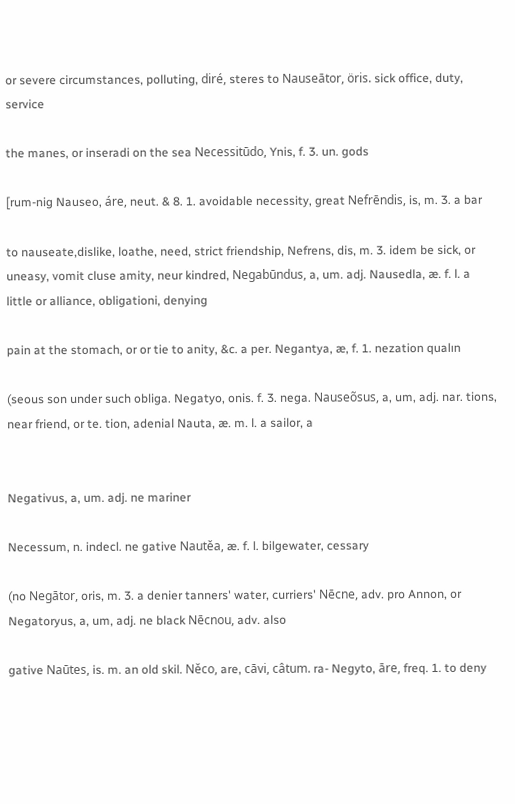or severe circumstances, polluting, diré, steres to Nauseātor, öris. sick office, duty, service

the manes, or inseradi on the sea Necessitūdo, Ynis, f. 3. un. gods

[rum-nig Nauseo, áre, neut. & 8. 1. avoidable necessity, great Nefrēndis, is, m. 3. a bar

to nauseate,dislike, loathe, need, strict friendship, Nefrens, dis, m. 3. idem be sick, or uneasy, vomit cluse amity, neur kindred, Negabūndus, a, um. adj. Nausedla, æ. f. l. a little or alliance, obligationi, denying

pain at the stomach, or or tie to anity, &c. a per. Negantya, æ, f. 1. nezation qualın

(seous son under such obliga. Negatyo, onis. f. 3. nega. Nauseõsus, a, um, adj. nar. tions, near friend, or te. tion, adenial Nauta, æ. m. l. a sailor, a


Negativus, a, um. adj. ne mariner

Necessum, n. indecl. ne gative Nautěa, æ. f. l. bilgewater, cessary

(no Negātor, oris, m. 3. a denier tanners' water, curriers' Nēcne, adv. pro Annon, or Negatoryus, a, um, adj. ne black Nēcnou, adv. also

gative Naūtes, is. m. an old skil. Něco, are, cāvi, câtum. ra- Negyto, āre, freq. 1. to deny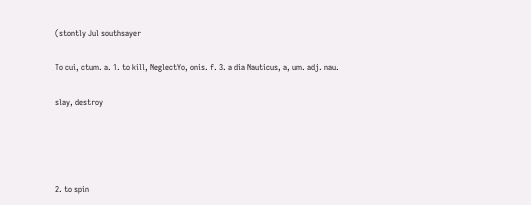(stontly Jul southsayer

To cui, ctum. a. 1. to kill, NeglectYo, onis. f. 3. a dia Nauticus, a, um. adj. nau.

slay, destroy




2. to spin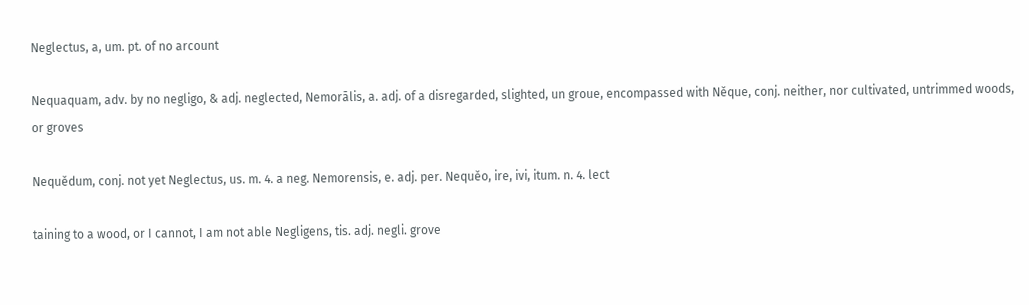Neglectus, a, um. pt. of no arcount

Nequaquam, adv. by no negligo, & adj. neglected, Nemorālis, a. adj. of a disregarded, slighted, un groue, encompassed with Něque, conj. neither, nor cultivated, untrimmed woods, or groves

Nequědum, conj. not yet Neglectus, us. m. 4. a neg. Nemorensis, e. adj. per. Nequěo, ire, ivi, itum. n. 4. lect

taining to a wood, or I cannot, I am not able Negligens, tis. adj. negli. grove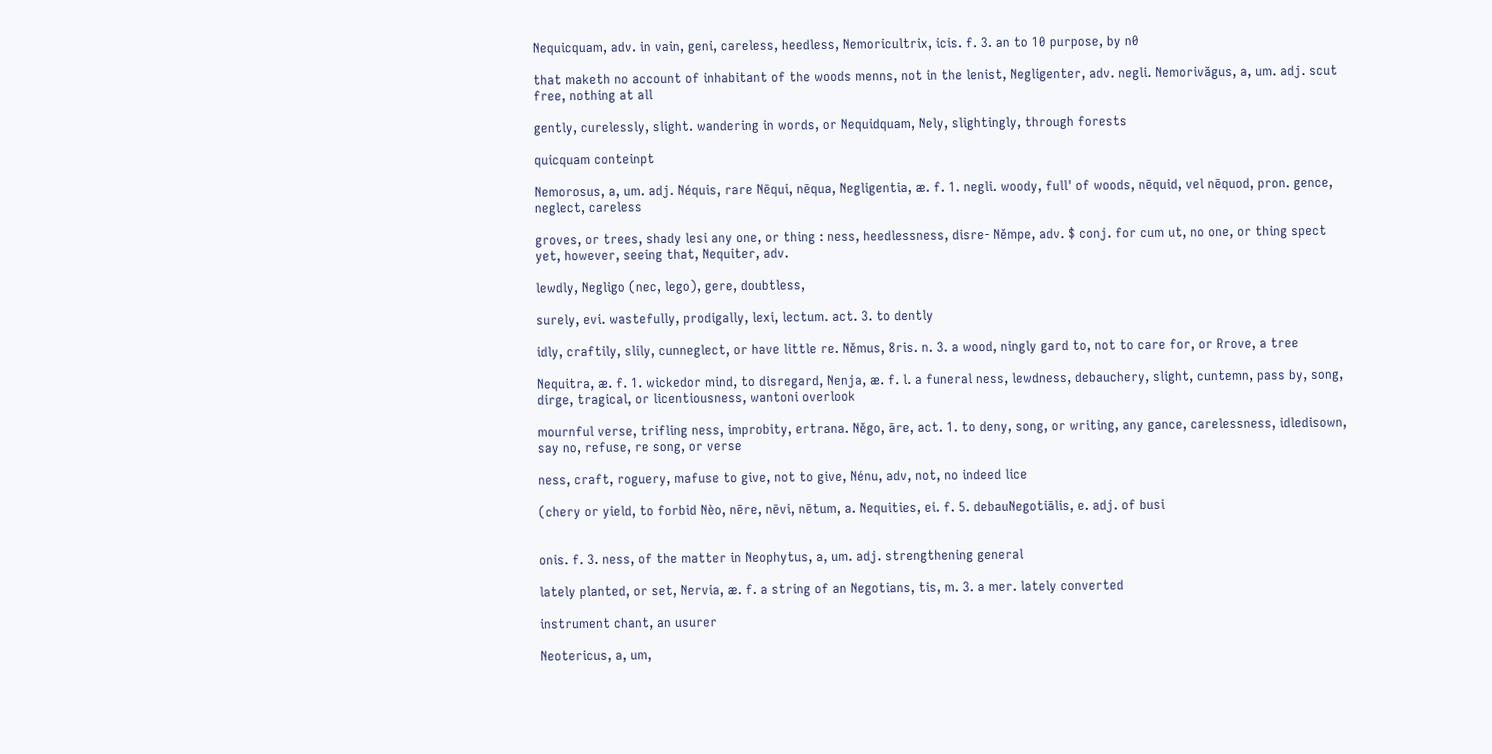Nequicquam, adv. in vain, geni, careless, heedless, Nemoricultrix, icis. f. 3. an to 10 purpose, by n0

that maketh no account of inhabitant of the woods menns, not in the lenist, Negligenter, adv. negli. Nemorivăgus, a, um. adj. scut free, nothing at all

gently, curelessly, slight. wandering in words, or Nequidquam, Nely, slightingly, through forests

quicquam conteinpt

Nemorosus, a, um. adj. Néquis, rare Nēqui, nēqua, Negligentia, æ. f. 1. negli. woody, full' of woods, nēquid, vel nēquod, pron. gence, neglect, careless

groves, or trees, shady lesi any one, or thing : ness, heedlessness, disre- Němpe, adv. $ conj. for cum ut, no one, or thing spect yet, however, seeing that, Nequiter, adv.

lewdly, Negligo (nec, lego), gere, doubtless,

surely, evi. wastefully, prodigally, lexi, lectum. act. 3. to dently

idly, craftily, slily, cunneglect, or have little re. Němus, 8ris. n. 3. a wood, ningly gard to, not to care for, or Rrove, a tree

Nequitra, æ. f. 1. wickedor mind, to disregard, Nenja, æ. f. l. a funeral ness, lewdness, debauchery, slight, cuntemn, pass by, song, dirge, tragical, or licentiousness, wantoni overlook

mournful verse, trifling ness, improbity, ertrana. Něgo, āre, act. 1. to deny, song, or writing, any gance, carelessness, idledisown, say no, refuse, re song, or verse

ness, craft, roguery, mafuse to give, not to give, Nénu, adv, not, no indeed lice

(chery or yield, to forbid Nèo, nēre, nēvi, nētum, a. Nequities, ei. f. 5. debauNegotiālis, e. adj. of busi


onis. f. 3. ness, of the matter in Neophytus, a, um. adj. strengthening general

lately planted, or set, Nervia, æ. f. a string of an Negotians, tis, m. 3. a mer. lately converted

instrument chant, an usurer

Neotericus, a, um,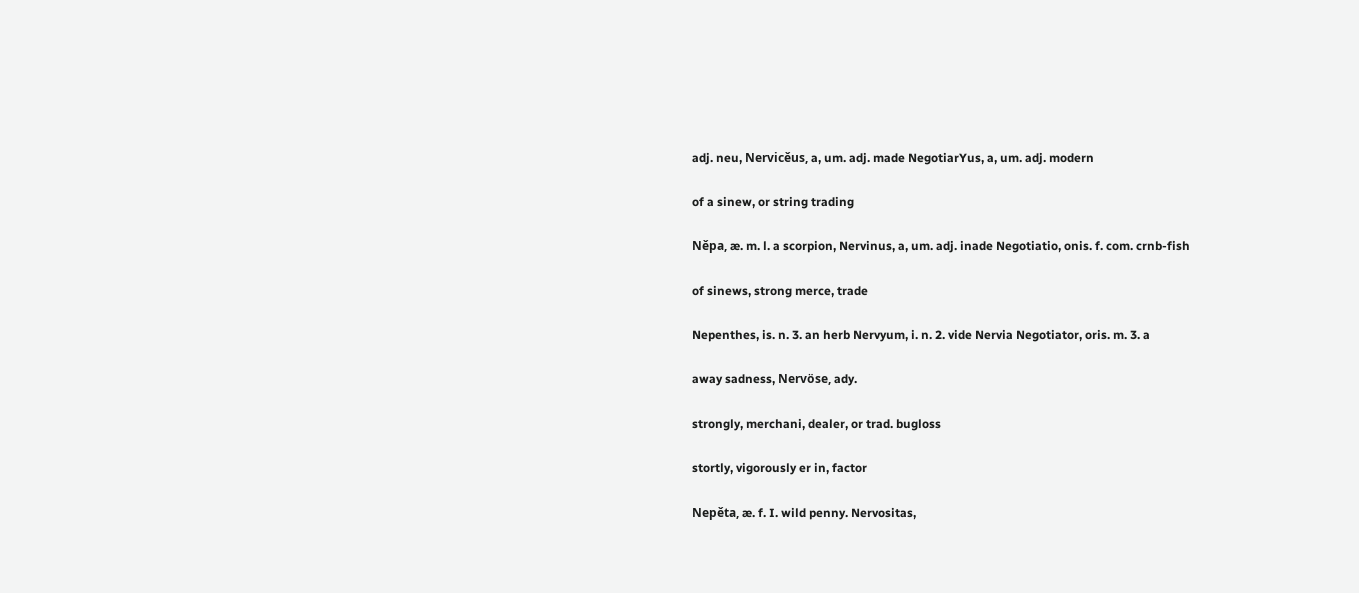adj. neu, Nervicěus, a, um. adj. made NegotiarYus, a, um. adj. modern

of a sinew, or string trading

Něpa, æ. m. l. a scorpion, Nervinus, a, um. adj. inade Negotiatio, onis. f. com. crnb-fish

of sinews, strong merce, trade

Nepenthes, is. n. 3. an herb Nervyum, i. n. 2. vide Nervia Negotiator, oris. m. 3. a

away sadness, Nervöse, ady.

strongly, merchani, dealer, or trad. bugloss

stortly, vigorously er in, factor

Nepěta, æ. f. I. wild penny. Nervositas,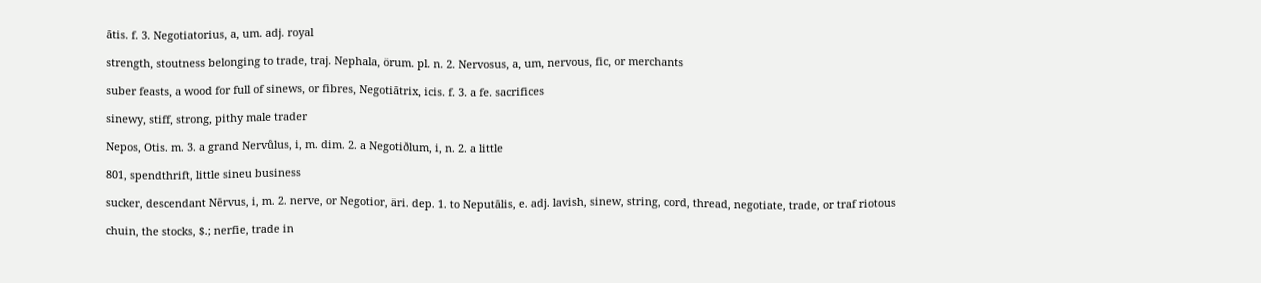ātis. f. 3. Negotiatorius, a, um. adj. royal

strength, stoutness belonging to trade, traj. Nephala, örum. pl. n. 2. Nervosus, a, um, nervous, fic, or merchants

suber feasts, a wood for full of sinews, or fibres, Negotiātrix, icis. f. 3. a fe. sacrifices

sinewy, stiff, strong, pithy male trader

Nepos, Otis. m. 3. a grand Nervůlus, i, m. dim. 2. a Negotiðlum, i, n. 2. a little

801, spendthrift, little sineu business

sucker, descendant Nērvus, i, m. 2. nerve, or Negotior, äri. dep. 1. to Neputālis, e. adj. lavish, sinew, string, cord, thread, negotiate, trade, or traf riotous

chuin, the stocks, $.; nerfie, trade in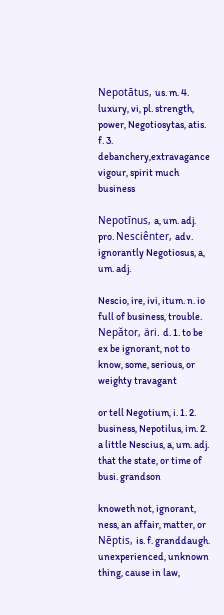Nepotātus, us. m. 4. luxury, vi, pl. strength, power, Negotiosytas, atis. f. 3. debanchery,extravagance vigour, spirit much business

Nepotīnus, a, um. adj. pro. Nesciênter, adv. ignorantly Negotiosus, a, um. adj.

Nescio, ire, ivi, itum. n. io full of business, trouble. Nepător, äri. d. 1. to be ex be ignorant, not to know, some, serious, or weighty travagant

or tell Negotium, i. 1. 2. business, Nepotilus, im. 2. a little Nescius, a, um. adj. that the state, or time of busi. grandson

knoweth not, ignorant, ness, an affair, matter, or Nēptis, is. f. granddaugh. unexperienced, unknown thing, cause in law,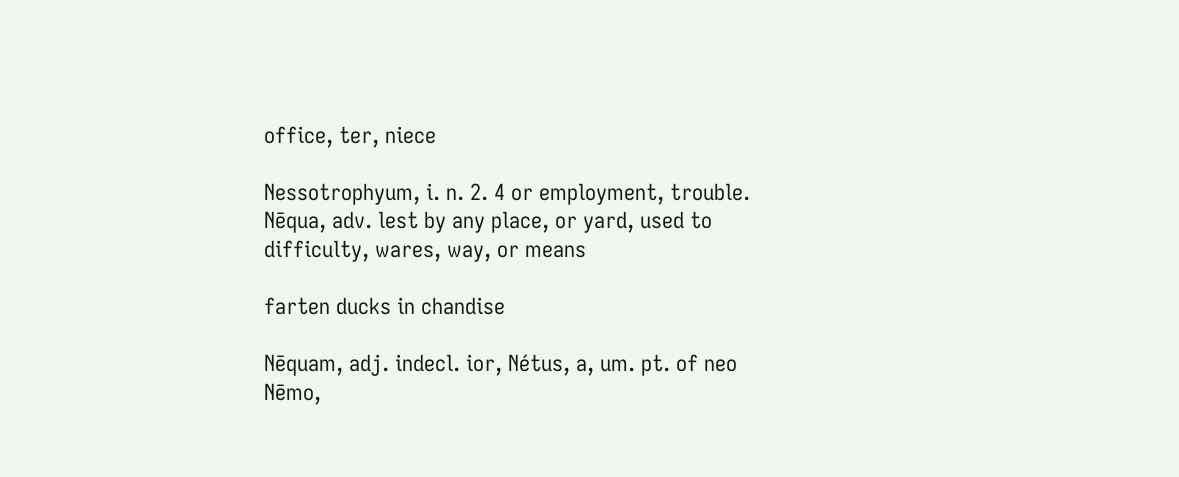office, ter, niece

Nessotrophyum, i. n. 2. 4 or employment, trouble. Nēqua, adv. lest by any place, or yard, used to difficulty, wares, way, or means

farten ducks in chandise

Nēquam, adj. indecl. ior, Nétus, a, um. pt. of neo Nēmo,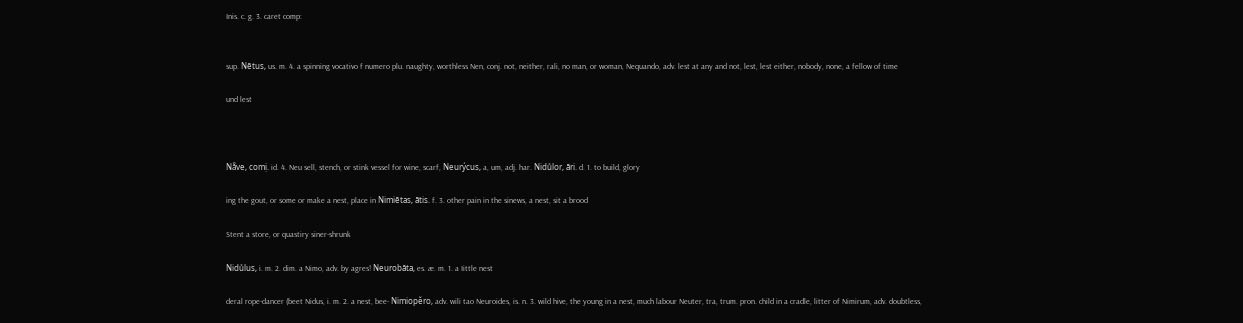Inis. c. g. 3. caret comp:


sup. Nētus, us. m. 4. a spinning vocativo f numero plu. naughty, worthless Nen, conj. not, neither, rali, no man, or woman, Nequando, adv. lest at any and not, lest, lest either, nobody, none, a fellow of time

und lest



Nẵve, comị. id. 4. Neu sell, stench, or stink vessel for wine, scarf, Neurýcus, a, um, adj. har. Nidůlor, āri. d. 1. to build, glory

ing the gout, or some or make a nest, place in Nimiētas, ātis. f. 3. other pain in the sinews, a nest, sit a brood

Stent a store, or quastiry siner-shrunk

Nidůlus, i. m. 2. dim. a Nimo, adv. by agres! Neurobăta, es. æ. m. 1. a Iittle nest

deral rope-dancer (beet Nidus, i. m. 2. a nest, bee- Nimiopěro, adv. wili tao Neuroides, is. n. 3. wild hive, the young in a nest, much labour Neuter, tra, trum. pron. child in a cradle, litter of Nimirum, adv. doubtless,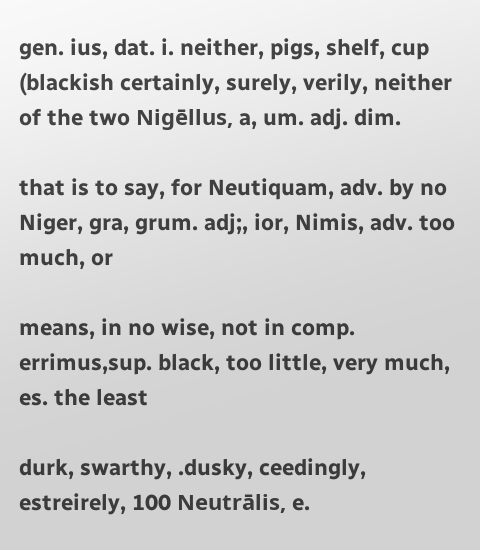gen. ius, dat. i. neither, pigs, shelf, cup (blackish certainly, surely, verily, neither of the two Nigēllus, a, um. adj. dim.

that is to say, for Neutiquam, adv. by no Niger, gra, grum. adj;, ior, Nimis, adv. too much, or

means, in no wise, not in comp. errimus,sup. black, too little, very much, es. the least

durk, swarthy, .dusky, ceedingly, estreirely, 100 Neutrālis, e.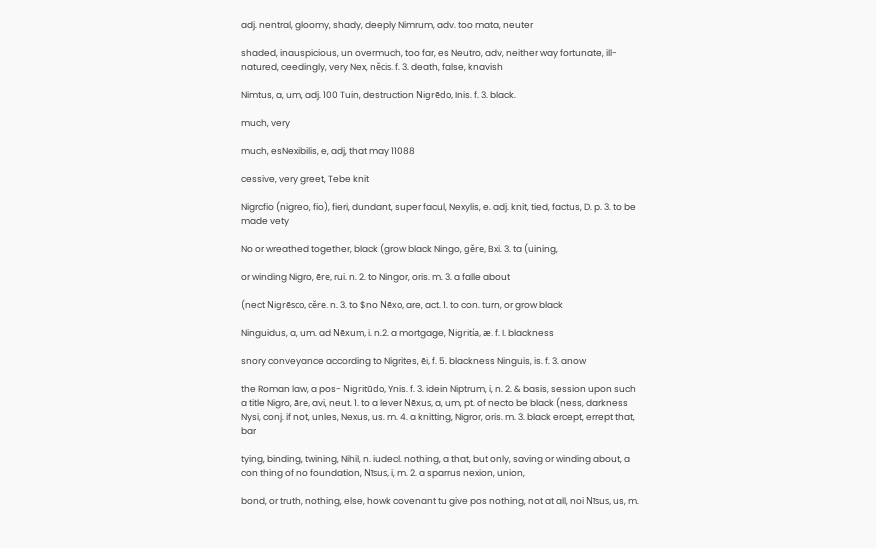adj. nentral, gloomy, shady, deeply Nimrum, adv. too mata, neuter

shaded, inauspicious, un overmuch, too far, es Neutro, adv, neither way fortunate, ill-natured, ceedingly, very Nex, něcis. f. 3. death, false, knavish

Nimtus, a, um, adj. 100 Tuin, destruction Nigrēdo, Inis. f. 3. black.

much, very

much, esNexibilis, e, adj, that may 11088

cessive, very greet, Tebe knit

Nigrcfio (nigreo, fio), fieri, dundant, super facul, Nexylis, e. adj. knit, tied, factus, D. p. 3. to be made vety

No or wreathed together, black (grow black Ningo, gěre, Bxi. 3. ta (uining,

or winding Nigro, ēre, rui. n. 2. to Ningor, oris. m. 3. a falle about

(nect Nigrēsco, cěre. n. 3. to $no Nēxo, are, act. 1. to con. turn, or grow black

Ninguidus, a, um. ad Nēxum, i. n.2. a mortgage, Nigritía, æ. f. I. blackness

snory conveyance according to Nigrites, ēi, f. 5. blackness Ninguis, is. f. 3. anow

the Roman law, a pos- Nigritūdo, Ynis. f. 3. idein Niptrum, i, n. 2. & basis, session upon such a title Nigro, āre, avi, neut. 1. to a lever Nēxus, a, um, pt. of necto be black (ness, darkness Nysi, conj. if not, unles, Nexus, us. m. 4. a knitting, Nigror, oris. m. 3. black ercept, errept that, bar

tying, binding, twining, Nihil, n. iudecl. nothing, a that, but only, saving or winding about, a con thing of no foundation, Nīsus, i, m. 2. a sparrus nexion, union,

bond, or truth, nothing, else, howk covenant tu give pos nothing, not at all, noi Nīsus, us, m.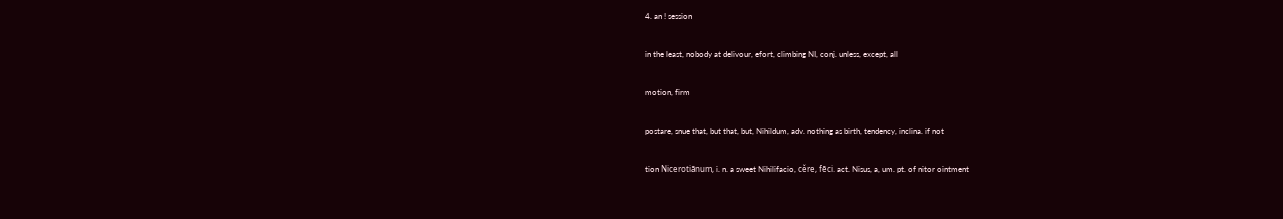4. an ! session

in the least, nobody at delivour, efort, climbing NI, conj. unless, except, all

motion, firm

postare, snue that, but that, but, Nihildum, adv. nothing as birth, tendency, inclina. if not

tion Nicerotiãnum, i. n. a sweet Nihilifacio, cěre, fēci. act. Nisus, a, um. pt. of nitor ointment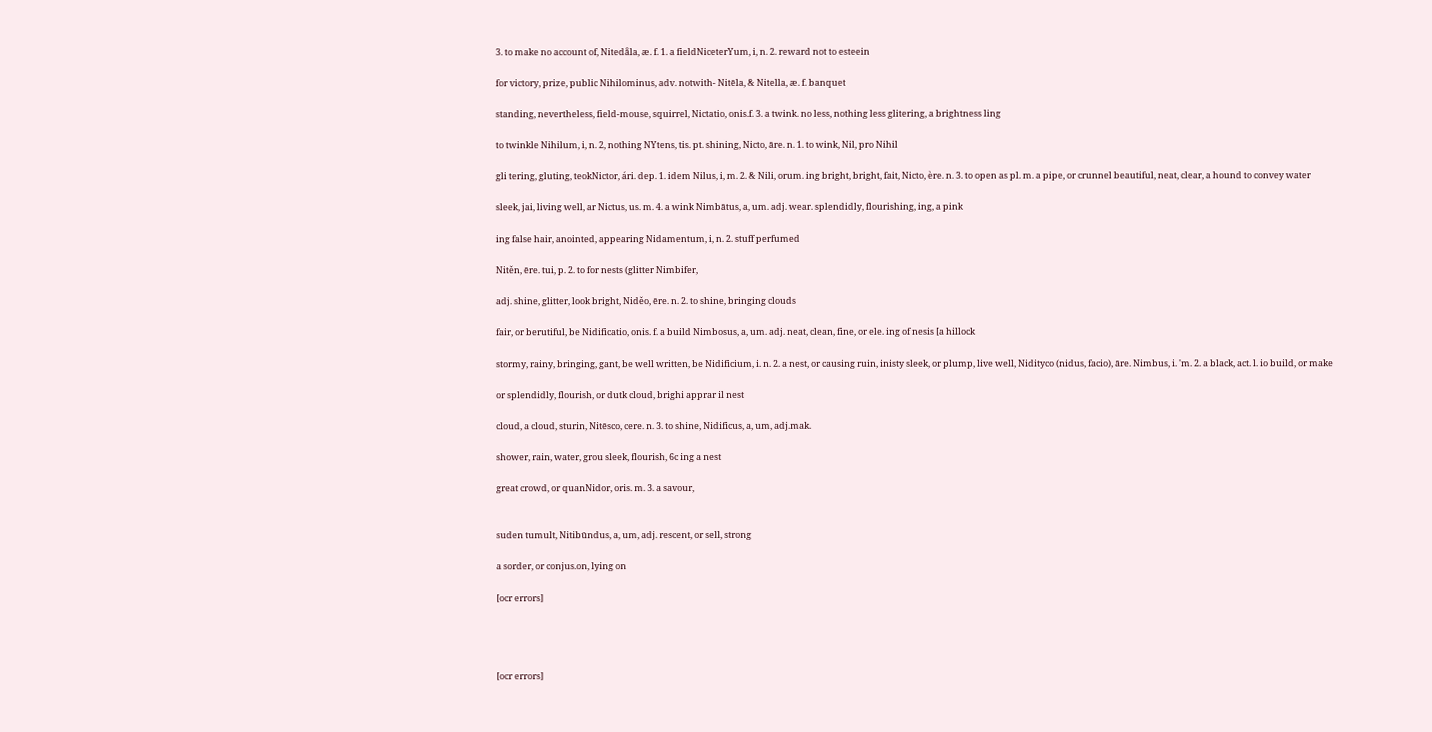3. to make no account of, Nitedåla, æ. f. 1. a fieldNiceterYum, i, n. 2. reward not to esteein

for victory, prize, public Nihilominus, adv. notwith- Nitēla, & Nitella, æ. f. banquet

standing, nevertheless, field-mouse, squirrel, Nictatio, onis.f. 3. a twink. no less, nothing less glitering, a brightness ling

to twinkle Nihilum, i, n. 2, nothing NYtens, tis. pt. shining, Nicto, āre. n. 1. to wink, Nil, pro Nihil

gli tering, gluting, teokNictor, ári. dep. 1. idem Nilus, i, m. 2. & Nili, orum. ing bright, bright, fait, Nicto, ère. n. 3. to open as pl. m. a pipe, or crunnel beautiful, neat, clear, a hound to convey water

sleek, jai, living well, ar Nictus, us. m. 4. a wink Nimbātus, a, um. adj. wear. splendidly, flourishing, ing, a pink

ing false hair, anointed, appearing Nidamentum, i, n. 2. stuff perfumed

Nitěn, ēre. tui, p. 2. to for nests (glitter Nimbifer,

adj. shine, glitter, look bright, Niděo, ēre. n. 2. to shine, bringing clouds

fair, or berutiful, be Nidificatio, onis. f. a build Nimbosus, a, um. adj. neat, clean, fine, or ele. ing of nesis [a hillock

stormy, rainy, bringing, gant, be well written, be Nidificium, i. n. 2. a nest, or causing ruin, inisty sleek, or plump, live well, Nidityco (nidus, facio), āre. Nimbus, i. 'm. 2. a black, act. l. io build, or make

or splendidly, flourish, or dutk cloud, brighi apprar il nest

cloud, a cloud, sturin, Nitēsco, cere. n. 3. to shine, Nidificus, a, um, adj.mak.

shower, rain, water, grou sleek, flourish, 6c ing a nest

great crowd, or quanNidor, oris. m. 3. a savour,


suden tumult, Nitibūndus, a, um, adj. rescent, or sell, strong

a sorder, or conjus.on, lying on

[ocr errors]




[ocr errors]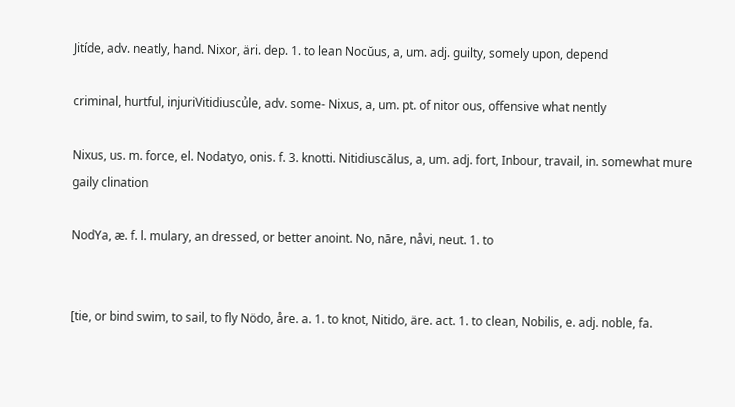Jitíde, adv. neatly, hand. Nixor, äri. dep. 1. to lean Nocŭus, a, um. adj. guilty, somely upon, depend

criminal, hurtful, injuriVitidiuscủle, adv. some- Nixus, a, um. pt. of nitor ous, offensive what nently

Nixus, us. m. force, el. Nodatyo, onis. f. 3. knotti. Nitidiuscălus, a, um. adj. fort, Inbour, travail, in. somewhat mure gaily clination

NodYa, æ. f. l. mulary, an dressed, or better anoint. No, nāre, nåvi, neut. 1. to


[tie, or bind swim, to sail, to fly Nödo, åre. a. 1. to knot, Nitido, äre. act. 1. to clean, Nobilis, e. adj. noble, fa.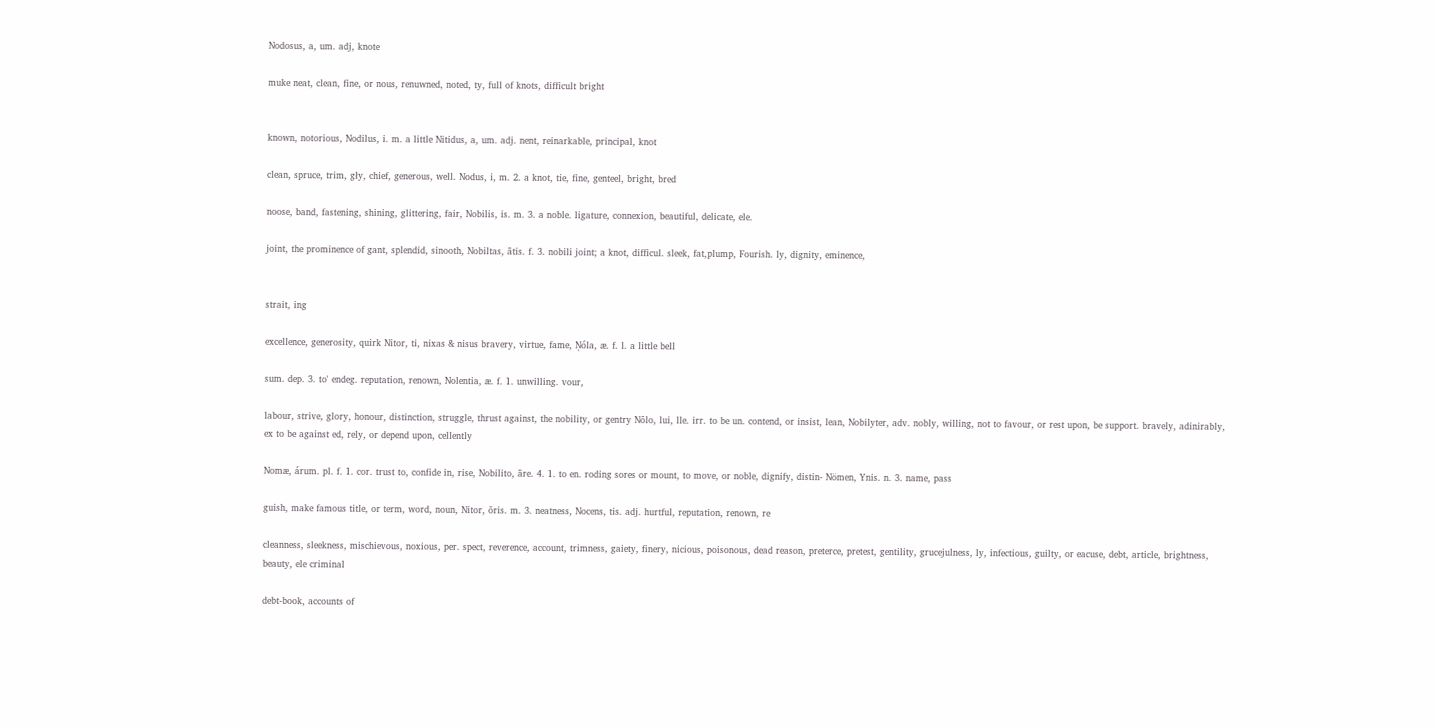Nodosus, a, um. adj, knote

muke neat, clean, fine, or nous, renuwned, noted, ty, full of knots, difficult bright


known, notorious, Nodilus, i. m. a little Nitidus, a, um. adj. nent, reinarkable, principal, knot

clean, spruce, trim, gły, chief, generous, well. Nodus, i, m. 2. a knot, tie, fine, genteel, bright, bred

noose, band, fastening, shining, glittering, fair, Nobilis, is. m. 3. a noble. ligature, connexion, beautiful, delicate, ele.

joint, the prominence of gant, splendid, sinooth, Nobiltas, ātis. f. 3. nobili joint; a knot, difficul. sleek, fat,plump, Fourish. ly, dignity, eminence,


strait, ing

excellence, generosity, quirk Nitor, ti, nixas & nisus bravery, virtue, fame, Ņóla, æ. f. l. a little bell

sum. dep. 3. to' endeg. reputation, renown, Nolentia, æ. f. 1. unwilling. vour,

labour, strive, glory, honour, distinction, struggle, thrust against, the nobility, or gentry Nõlo, lui, lle. irr. to be un. contend, or insist, lean, Nobilyter, adv. nobly, willing, not to favour, or rest upon, be support. bravely, adinirably, ex to be against ed, rely, or depend upon, cellently

Nomæ, árum. pl. f. 1. cor. trust to, confide in, rise, Nobilito, āre. 4. 1. to en. roding sores or mount, to move, or noble, dignify, distin- Nömen, Ynis. n. 3. name, pass

guish, make famous title, or term, word, noun, Nitor, õris. m. 3. neatness, Nocens, tis. adj. hurtful, reputation, renown, re

cleanness, sleekness, mischievous, noxious, per. spect, reverence, account, trimness, gaiety, finery, nicious, poisonous, dead reason, preterce, pretest, gentility, grucejulness, ly, infectious, guilty, or eacuse, debt, article, brightness, beauty, ele criminal

debt-book, accounts of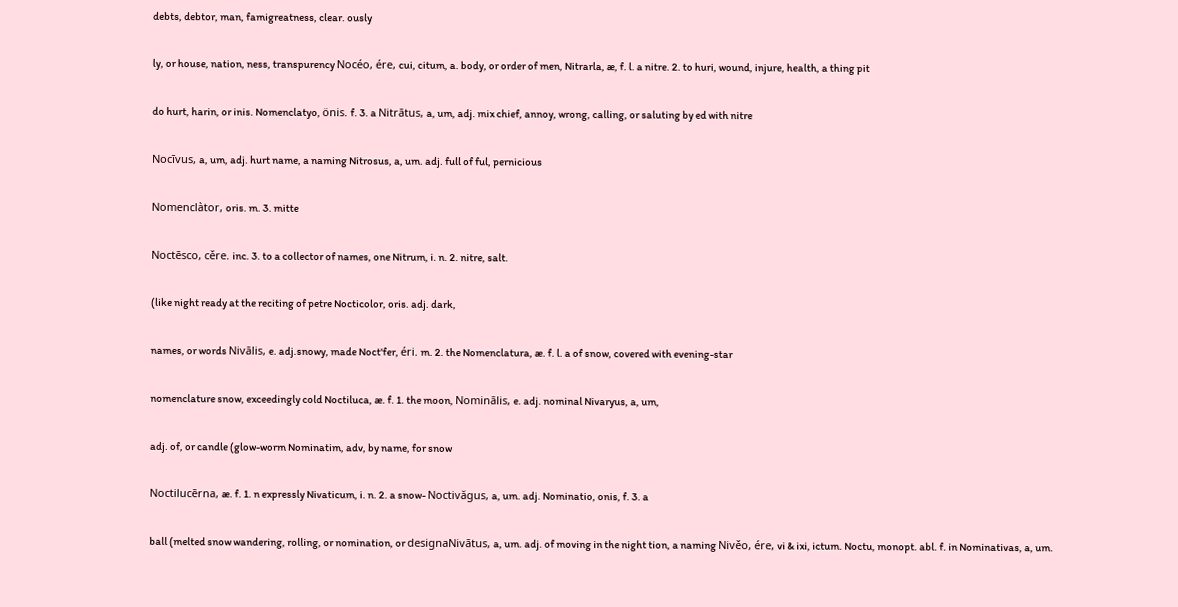debts, debtor, man, famigreatness, clear. ously

ly, or house, nation, ness, transpurency Nocéo, ére, cui, citum, a. body, or order of men, Nitrarla, æ, f. l. a nitre. 2. to huri, wound, injure, health, a thing pit

do hurt, harin, or inis. Nomenclatyo, önis. f. 3. a Nitrātus, a, um, adj. mix chief, annoy, wrong, calling, or saluting by ed with nitre

Nocīvus, a, um, adj. hurt name, a naming Nitrosus, a, um. adj. full of ful, pernicious

Nomenclàtor, oris. m. 3. mitte

Noctēsco, cěre. inc. 3. to a collector of names, one Nitrum, i. n. 2. nitre, salt.

(like night ready at the reciting of petre Nocticolor, oris. adj. dark,

names, or words Nivālis, e. adj.snowy, made Noct'fer, éri. m. 2. the Nomenclatura, æ. f. l. a of snow, covered with evening-star

nomenclature snow, exceedingly cold Noctiluca, æ. f. 1. the moon, Nominālis, e. adj. nominal Nivaryus, a, um,

adj. of, or candle (glow-worm Nominatim, adv, by name, for snow

Noctilucērna, æ. f. 1. n expressly Nivaticum, i. n. 2. a snow- Noctivăgus, a, um. adj. Nominatio, onis, f. 3. a

ball (melted snow wandering, rolling, or nomination, or designaNivātus, a, um. adj. of moving in the night tion, a naming Nivěo, ére, vi & ixi, ictum. Noctu, monopt. abl. f. in Nominativas, a, um.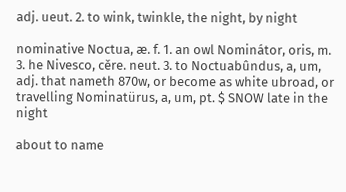adj. ueut. 2. to wink, twinkle, the night, by night

nominative Noctua, æ. f. 1. an owl Nominátor, oris, m. 3. he Nivesco, cěre. neut. 3. to Noctuabûndus, a, um, adj. that nameth 870w, or become as white ubroad, or travelling Nominatürus, a, um, pt. $ SNOW late in the night

about to name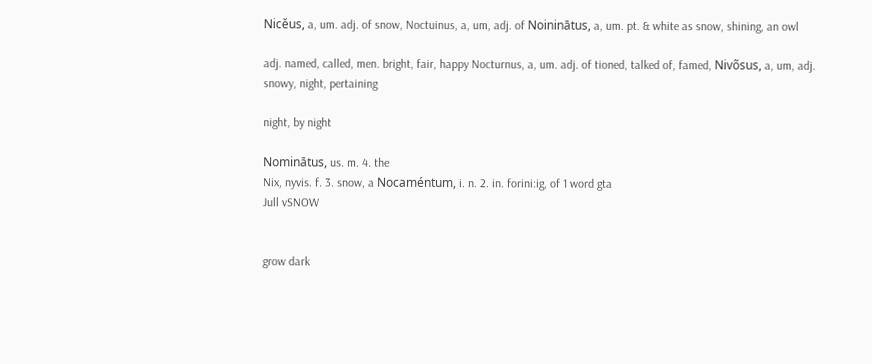Nicěus, a, um. adj. of snow, Noctuinus, a, um, adj. of Noininātus, a, um. pt. & white as snow, shining, an owl

adj. named, called, men. bright, fair, happy Nocturnus, a, um. adj. of tioned, talked of, famed, Nivõsus, a, um, adj. snowy, night, pertaining

night, by night

Nominātus, us. m. 4. the
Nix, nyvis. f. 3. snow, a Nocaméntum, i. n. 2. in. forini:ig, of 1 word gta
Jull vSNOW


grow dark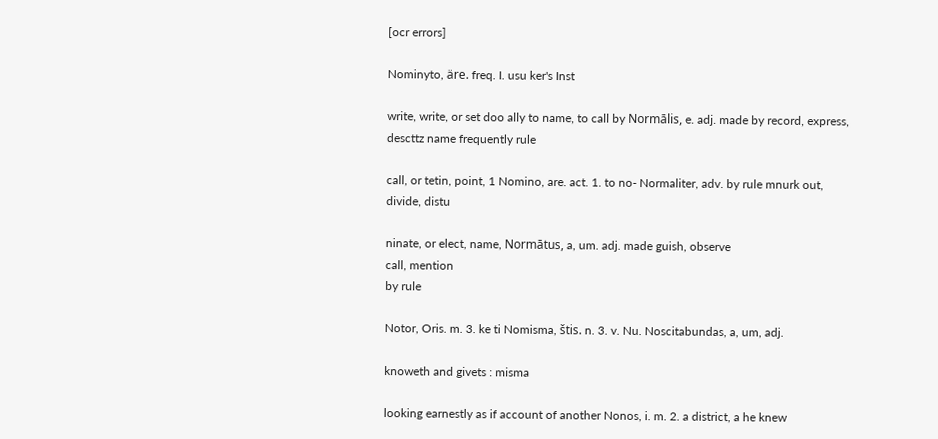[ocr errors]

Nominyto, äre. freq. I. usu ker's Inst

write, write, or set doo ally to name, to call by Normālis, e. adj. made by record, express, descttz name frequently rule

call, or tetin, point, 1 Nomino, are. act. 1. to no- Normaliter, adv. by rule mnurk out, divide, distu

ninate, or elect, name, Normātus, a, um. adj. made guish, observe
call, mention
by rule

Notor, Oris. m. 3. ke ti Nomisma, štis. n. 3. v. Nu. Noscitabundas, a, um, adj.

knoweth and givets : misma

looking earnestly as if account of another Nonos, i. m. 2. a district, a he knew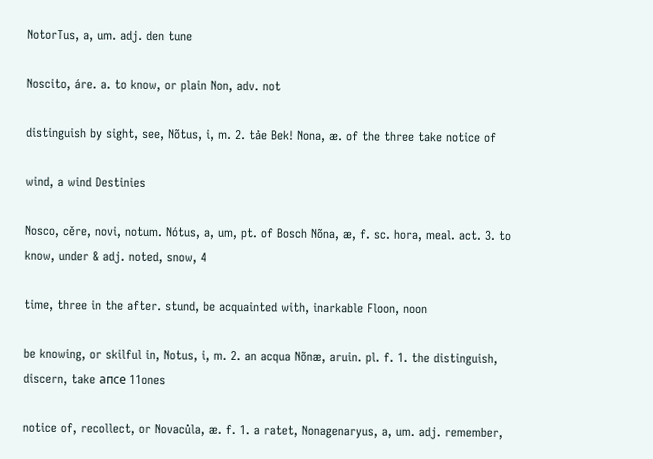NotorTus, a, um. adj. den tune

Noscito, áre. a. to know, or plain Non, adv. not

distinguish by sight, see, Nõtus, i, m. 2. tảe Bek! Nona, æ. of the three take notice of

wind, a wind Destinies

Nosco, cěre, novi, notum. Nótus, a, um, pt. of Bosch Nõna, æ, f. sc. hora, meal. act. 3. to know, under & adj. noted, snow, 4

time, three in the after. stund, be acquainted with, inarkable Floon, noon

be knowing, or skilful in, Notus, i, m. 2. an acqua Nõnæ, aruin. pl. f. 1. the distinguish, discern, take апсе 11ones

notice of, recollect, or Novacůla, æ. f. 1. a ratet, Nonagenaryus, a, um. adj. remember,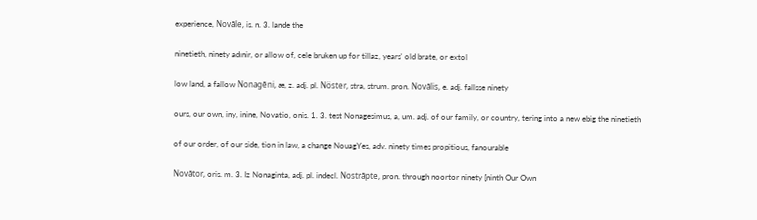experience, Novāle, is. n. 3. lande the

ninetieth, ninety adınir, or allow of, cele bruken up for tillaz, years' old brate, or extol

low land, a fallow Nonagēni, æ, z. adj. pl. Nöster, stra, strum. pron. Novālis, e. adj. fallsse ninety

ours, our own, iny, inine, Novatio, onis. 1. 3. test Nonagesimus, a, um. adj. of our family, or country, tering into a new ebig the ninetieth

of our order, of our side, tion in law, a change NouagYes, adv. ninety times propitious, fanourable

Novător, oris. m. 3. Iz Nonaginta, adj. pl. indecl. Nostrāpte, pron. through noortor ninety [ninth Our Own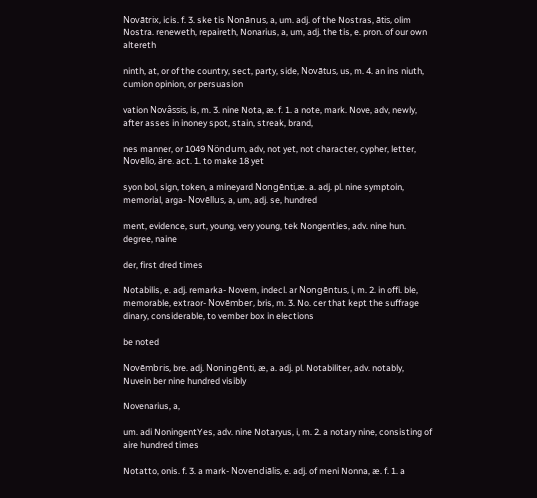Novātrix, icis. f. 3. ske tis Nonānus, a, um. adj. of the Nostras, ātis, olim Nostra. reneweth, repaireth, Nonarius, a, um, adj. the tis, e. pron. of our own altereth

ninth, at, or of the country, sect, party, side, Novātus, us, m. 4. an ins niuth, cumion opinion, or persuasion

vation Novâssis, is, m. 3. nine Nota, æ. f. 1. a note, mark. Nove, adv, newly, after asses in inoney spot, stain, streak, brand,

nes manner, or 1049 Nöndum, adv, not yet, not character, cypher, letter, Novēllo, äre. act. 1. to make 18 yet

syon bol, sign, token, a mineyard Nongēnti,æ. a. adj. pl. nine symptoin, memorial, arga- Novēllus, a, um, adj. se, hundred

ment, evidence, surt, young, very young, tek Nongenties, adv. nine hun. degree, naine

der, first dred times

Notabilis, e. adj. remarka- Novem, indecl. ar Nongēntus, i, m. 2. in offi. ble, memorable, extraor- Novēmber, bris, m. 3. No. cer that kept the suffrage dinary, considerable, to vember box in elections

be noted

Novēmbris, bre. adj. Noningēnti, æ, a. adj. pl. Notabiliter, adv. notably, Nuvein ber nine hundred visibly

Novenarius, a,

um. adi NoningentYes, adv. nine Notaryus, i, m. 2. a notary nine, consisting of aire hundred times

Notatto, onis. f. 3. a mark- Novendiālis, e. adj. of meni Nonna, æ. f. 1. a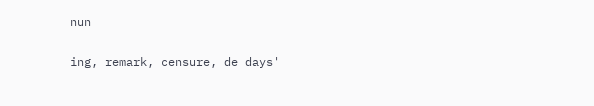nun

ing, remark, censure, de days'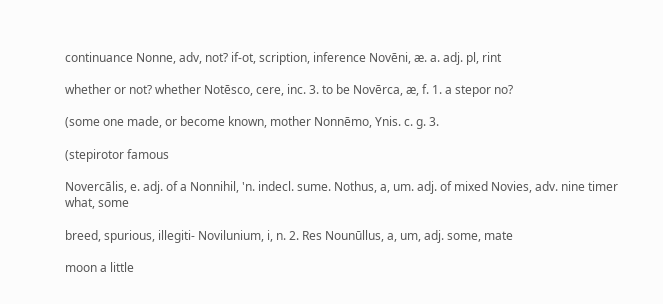continuance Nonne, adv, not? if-ot, scription, inference Novēni, æ. a. adj. pl, rint

whether or not? whether Notēsco, cere, inc. 3. to be Novērca, æ, f. 1. a stepor no?

(some one made, or become known, mother Nonnēmo, Ynis. c. g. 3.

(stepirotor famous

Novercālis, e. adj. of a Nonnihil, 'n. indecl. sume. Nothus, a, um. adj. of mixed Novies, adv. nine timer what, some

breed, spurious, illegiti- Novilunium, i, n. 2. Res Nounūllus, a, um, adj. some, mate

moon a little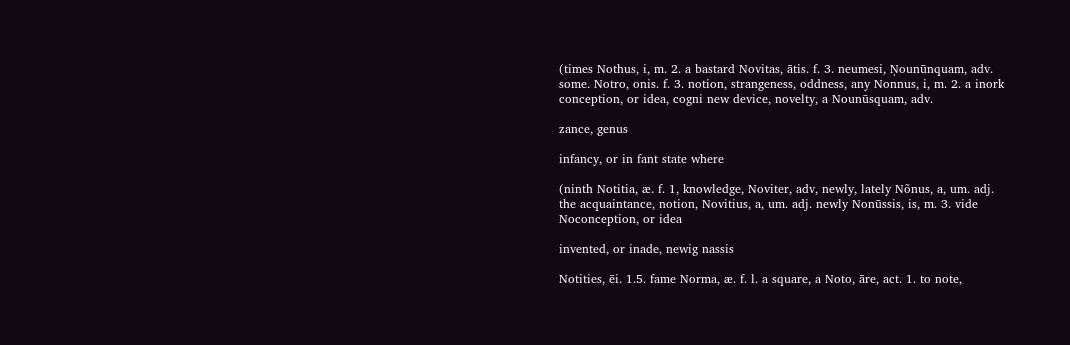(times Nothus, i, m. 2. a bastard Novitas, ātis. f. 3. neumesi, Ņounūnquam, adv. some. Notro, onis. f. 3. notion, strangeness, oddness, any Nonnus, i, m. 2. a inork conception, or idea, cogni new device, novelty, a Nounūsquam, adv.

zance, genus

infancy, or in fant state where

(ninth Notitia, æ. f. 1, knowledge, Noviter, adv, newly, lately Nõnus, a, um. adj. the acquaintance, notion, Novitius, a, um. adj. newly Nonūssis, is, m. 3. vide Noconception, or idea

invented, or inade, newig nassis

Notities, ēi. 1.5. fame Norma, æ. f. l. a square, a Noto, āre, act. 1. to note,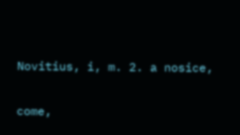Novitius, i, m. 2. a nosice,

come,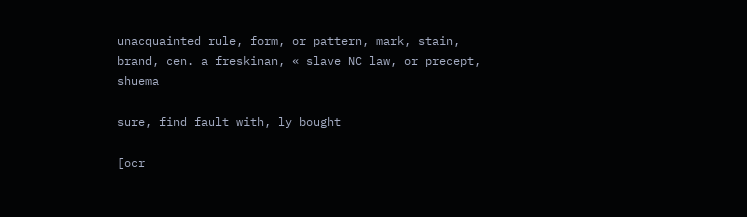unacquainted rule, form, or pattern, mark, stain, brand, cen. a freskinan, « slave NC law, or precept, shuema

sure, find fault with, ly bought

[ocr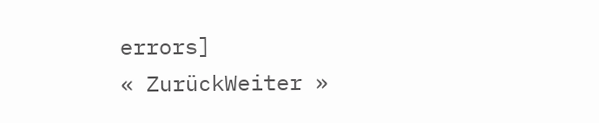errors]
« ZurückWeiter »